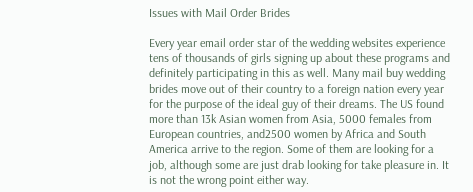Issues with Mail Order Brides

Every year email order star of the wedding websites experience tens of thousands of girls signing up about these programs and definitely participating in this as well. Many mail buy wedding brides move out of their country to a foreign nation every year for the purpose of the ideal guy of their dreams. The US found more than 13k Asian women from Asia, 5000 females from European countries, and2500 women by Africa and South America arrive to the region. Some of them are looking for a job, although some are just drab looking for take pleasure in. It is not the wrong point either way.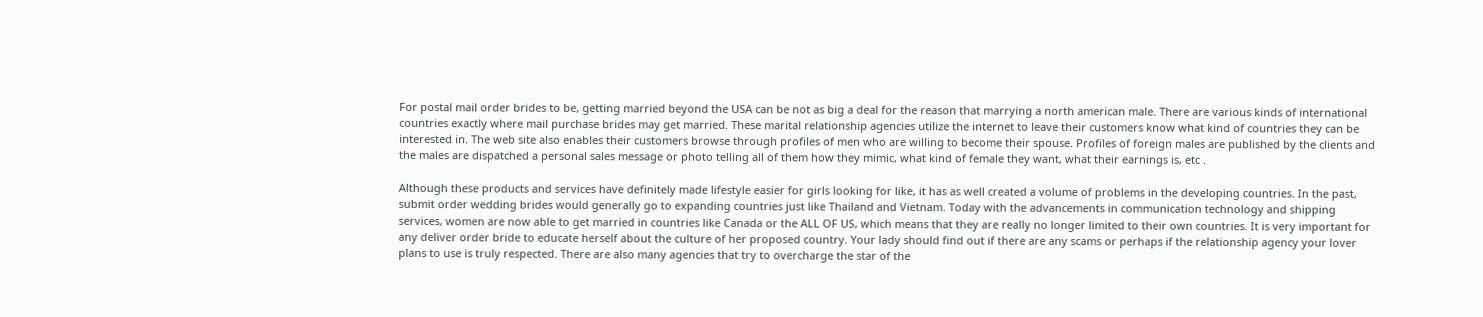For postal mail order brides to be, getting married beyond the USA can be not as big a deal for the reason that marrying a north american male. There are various kinds of international countries exactly where mail purchase brides may get married. These marital relationship agencies utilize the internet to leave their customers know what kind of countries they can be interested in. The web site also enables their customers browse through profiles of men who are willing to become their spouse. Profiles of foreign males are published by the clients and the males are dispatched a personal sales message or photo telling all of them how they mimic, what kind of female they want, what their earnings is, etc .

Although these products and services have definitely made lifestyle easier for girls looking for like, it has as well created a volume of problems in the developing countries. In the past, submit order wedding brides would generally go to expanding countries just like Thailand and Vietnam. Today with the advancements in communication technology and shipping services, women are now able to get married in countries like Canada or the ALL OF US, which means that they are really no longer limited to their own countries. It is very important for any deliver order bride to educate herself about the culture of her proposed country. Your lady should find out if there are any scams or perhaps if the relationship agency your lover plans to use is truly respected. There are also many agencies that try to overcharge the star of the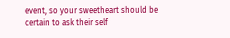event, so your sweetheart should be certain to ask their self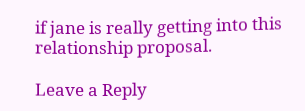if jane is really getting into this relationship proposal.

Leave a Reply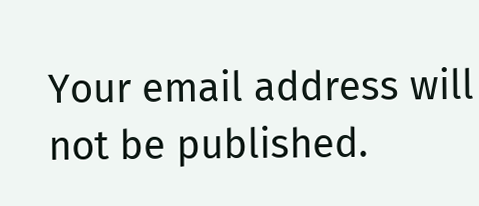Your email address will not be published.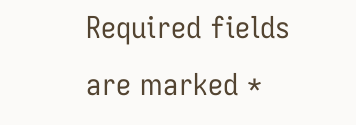Required fields are marked *